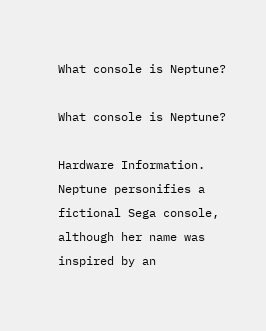What console is Neptune?

What console is Neptune?

Hardware Information. Neptune personifies a fictional Sega console, although her name was inspired by an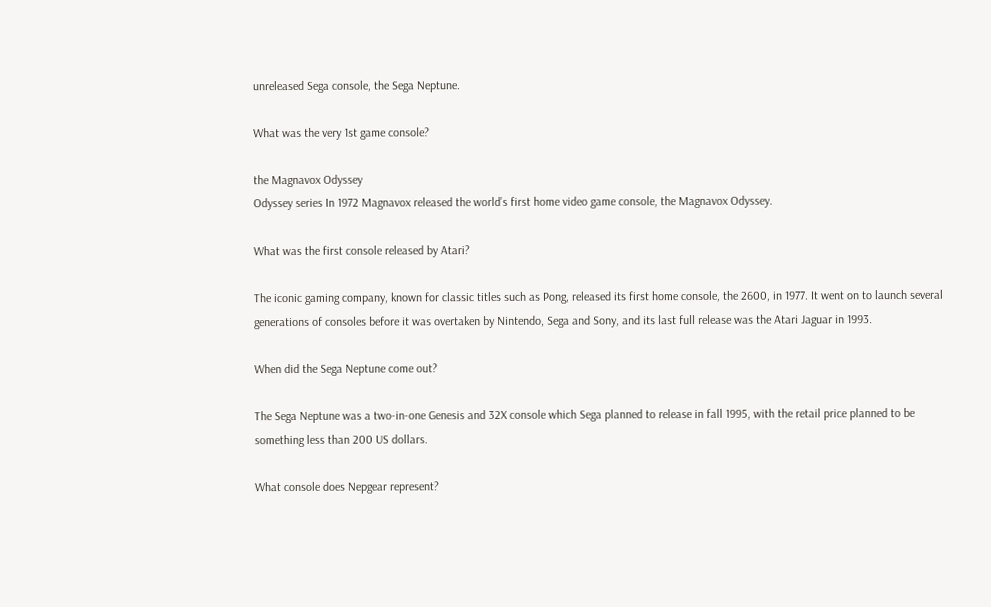unreleased Sega console, the Sega Neptune.

What was the very 1st game console?

the Magnavox Odyssey
Odyssey series In 1972 Magnavox released the world’s first home video game console, the Magnavox Odyssey.

What was the first console released by Atari?

The iconic gaming company, known for classic titles such as Pong, released its first home console, the 2600, in 1977. It went on to launch several generations of consoles before it was overtaken by Nintendo, Sega and Sony, and its last full release was the Atari Jaguar in 1993.

When did the Sega Neptune come out?

The Sega Neptune was a two-in-one Genesis and 32X console which Sega planned to release in fall 1995, with the retail price planned to be something less than 200 US dollars.

What console does Nepgear represent?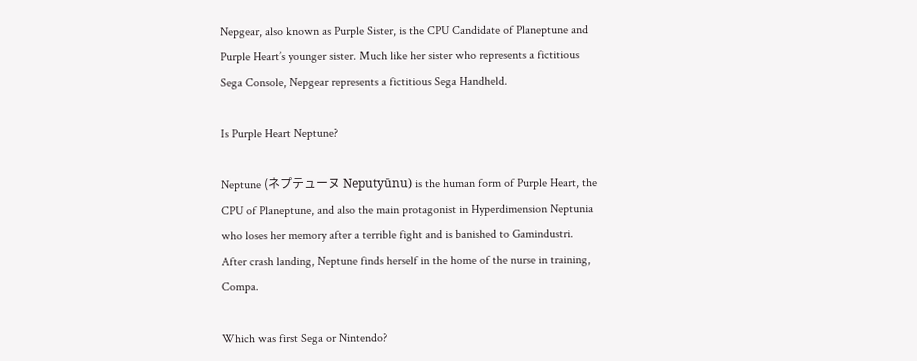Nepgear, also known as Purple Sister, is the CPU Candidate of Planeptune and Purple Heart’s younger sister. Much like her sister who represents a fictitious Sega Console, Nepgear represents a fictitious Sega Handheld.

Is Purple Heart Neptune?

Neptune (ネプテューヌ Neputyūnu) is the human form of Purple Heart, the CPU of Planeptune, and also the main protagonist in Hyperdimension Neptunia who loses her memory after a terrible fight and is banished to Gamindustri. After crash landing, Neptune finds herself in the home of the nurse in training, Compa.

Which was first Sega or Nintendo?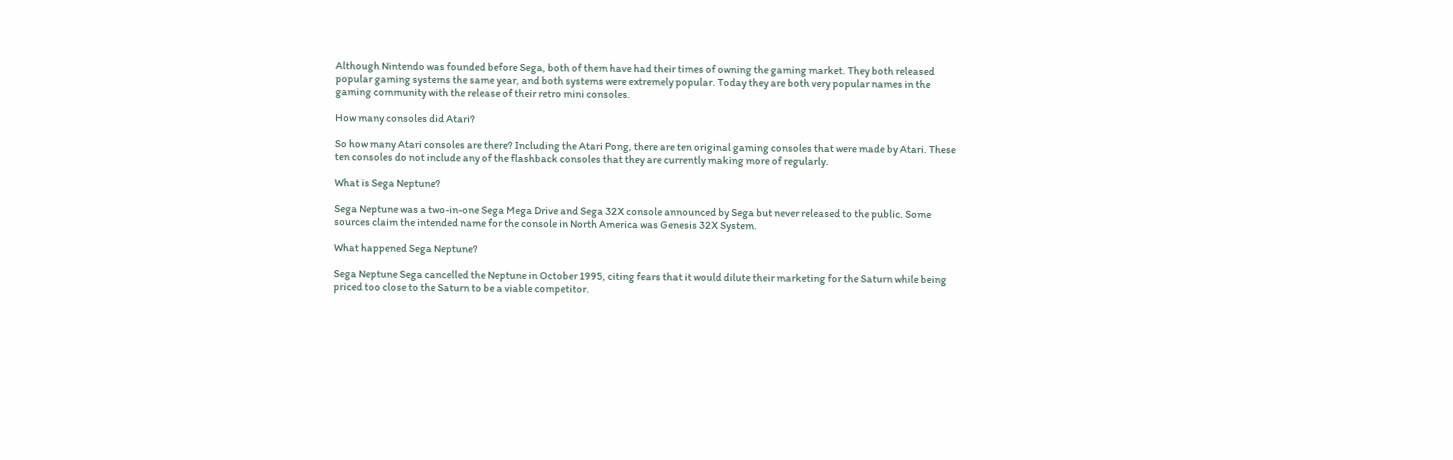Although Nintendo was founded before Sega, both of them have had their times of owning the gaming market. They both released popular gaming systems the same year, and both systems were extremely popular. Today they are both very popular names in the gaming community with the release of their retro mini consoles.

How many consoles did Atari?

So how many Atari consoles are there? Including the Atari Pong, there are ten original gaming consoles that were made by Atari. These ten consoles do not include any of the flashback consoles that they are currently making more of regularly.

What is Sega Neptune?

Sega Neptune was a two-in-one Sega Mega Drive and Sega 32X console announced by Sega but never released to the public. Some sources claim the intended name for the console in North America was Genesis 32X System.

What happened Sega Neptune?

Sega Neptune Sega cancelled the Neptune in October 1995, citing fears that it would dilute their marketing for the Saturn while being priced too close to the Saturn to be a viable competitor.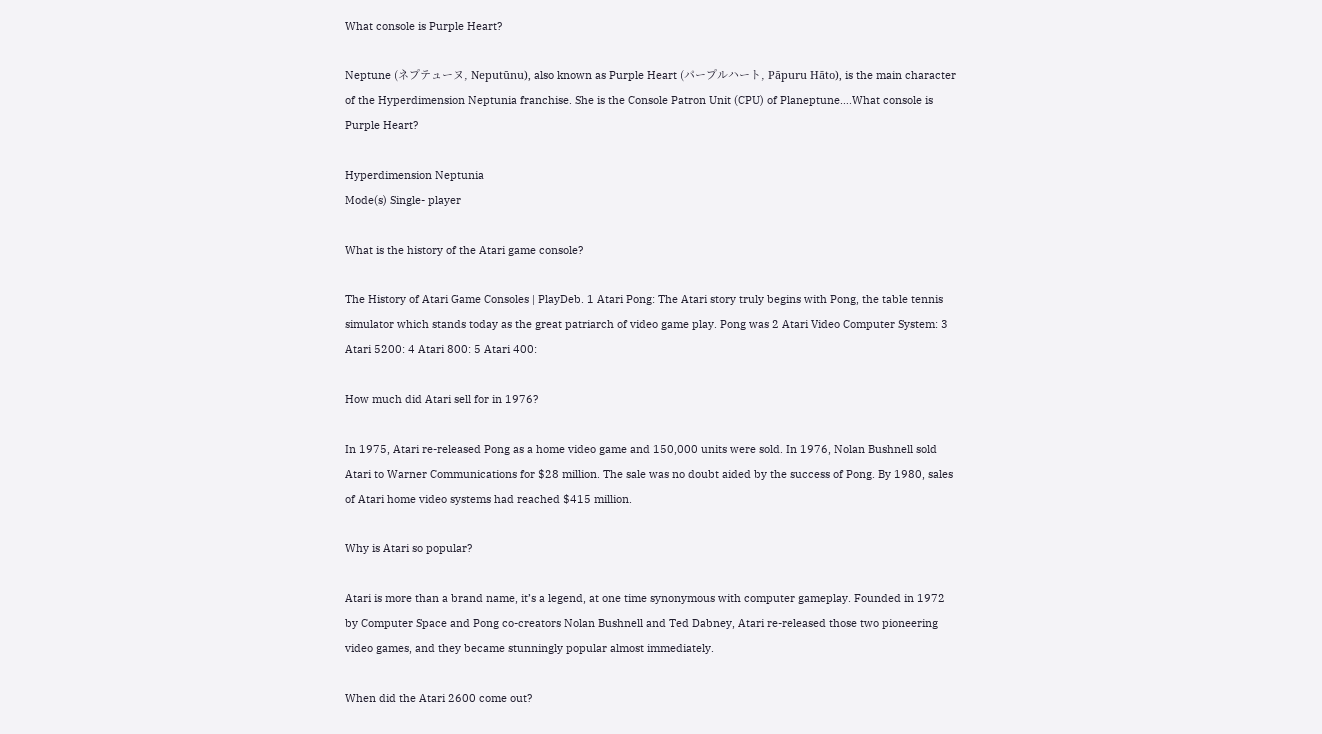What console is Purple Heart?

Neptune (ネプテューヌ, Neputūnu), also known as Purple Heart (パープルハート, Pāpuru Hāto), is the main character of the Hyperdimension Neptunia franchise. She is the Console Patron Unit (CPU) of Planeptune….What console is Purple Heart?

Hyperdimension Neptunia
Mode(s) Single- player

What is the history of the Atari game console?

The History of Atari Game Consoles | PlayDeb. 1 Atari Pong: The Atari story truly begins with Pong, the table tennis simulator which stands today as the great patriarch of video game play. Pong was 2 Atari Video Computer System: 3 Atari 5200: 4 Atari 800: 5 Atari 400:

How much did Atari sell for in 1976?

In 1975, Atari re-released Pong as a home video game and 150,000 units were sold. In 1976, Nolan Bushnell sold Atari to Warner Communications for $28 million. The sale was no doubt aided by the success of Pong. By 1980, sales of Atari home video systems had reached $415 million.

Why is Atari so popular?

Atari is more than a brand name, it’s a legend, at one time synonymous with computer gameplay. Founded in 1972 by Computer Space and Pong co-creators Nolan Bushnell and Ted Dabney, Atari re-released those two pioneering video games, and they became stunningly popular almost immediately.

When did the Atari 2600 come out?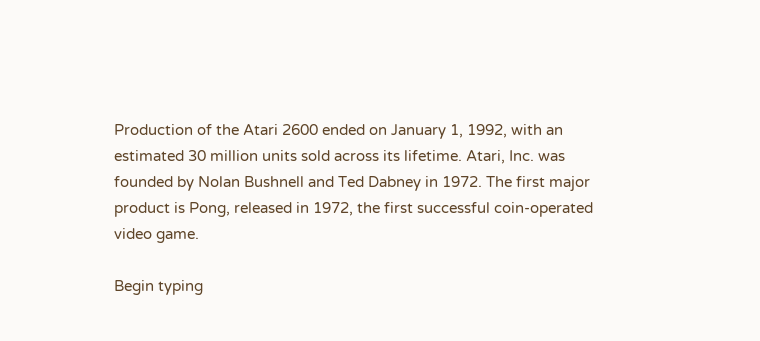Production of the Atari 2600 ended on January 1, 1992, with an estimated 30 million units sold across its lifetime. Atari, Inc. was founded by Nolan Bushnell and Ted Dabney in 1972. The first major product is Pong, released in 1972, the first successful coin-operated video game.

Begin typing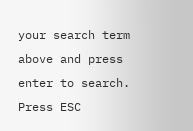your search term above and press enter to search. Press ESC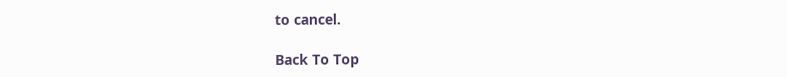to cancel.

Back To Top